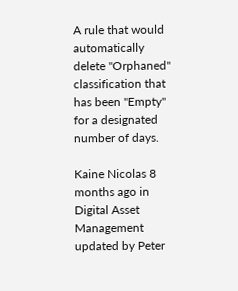A rule that would automatically delete "Orphaned" classification that has been "Empty" for a designated number of days.

Kaine Nicolas 8 months ago in Digital Asset Management updated by Peter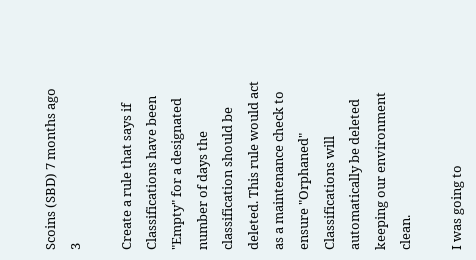Scoins (SBD) 7 months ago 3

Create a rule that says if Classifications have been "Empty" for a designated number of days the classification should be deleted. This rule would act as a maintenance check to ensure "Orphaned" Classifications will automatically be deleted keeping our environment clean.

I was going to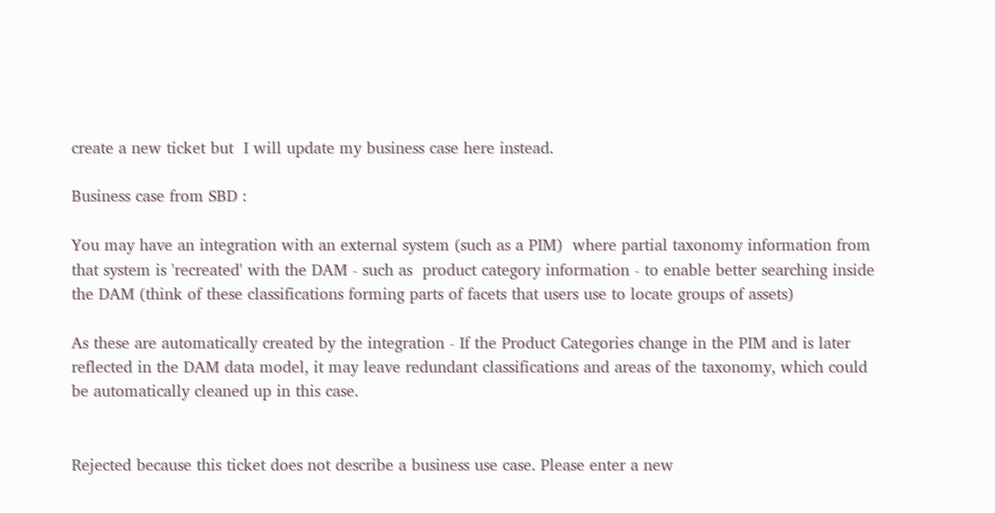create a new ticket but  I will update my business case here instead.

Business case from SBD :

You may have an integration with an external system (such as a PIM)  where partial taxonomy information from that system is 'recreated' with the DAM - such as  product category information - to enable better searching inside the DAM (think of these classifications forming parts of facets that users use to locate groups of assets)

As these are automatically created by the integration - If the Product Categories change in the PIM and is later reflected in the DAM data model, it may leave redundant classifications and areas of the taxonomy, which could be automatically cleaned up in this case.


Rejected because this ticket does not describe a business use case. Please enter a new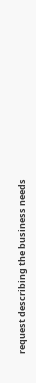request describing the business needs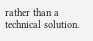rather than a technical solution.